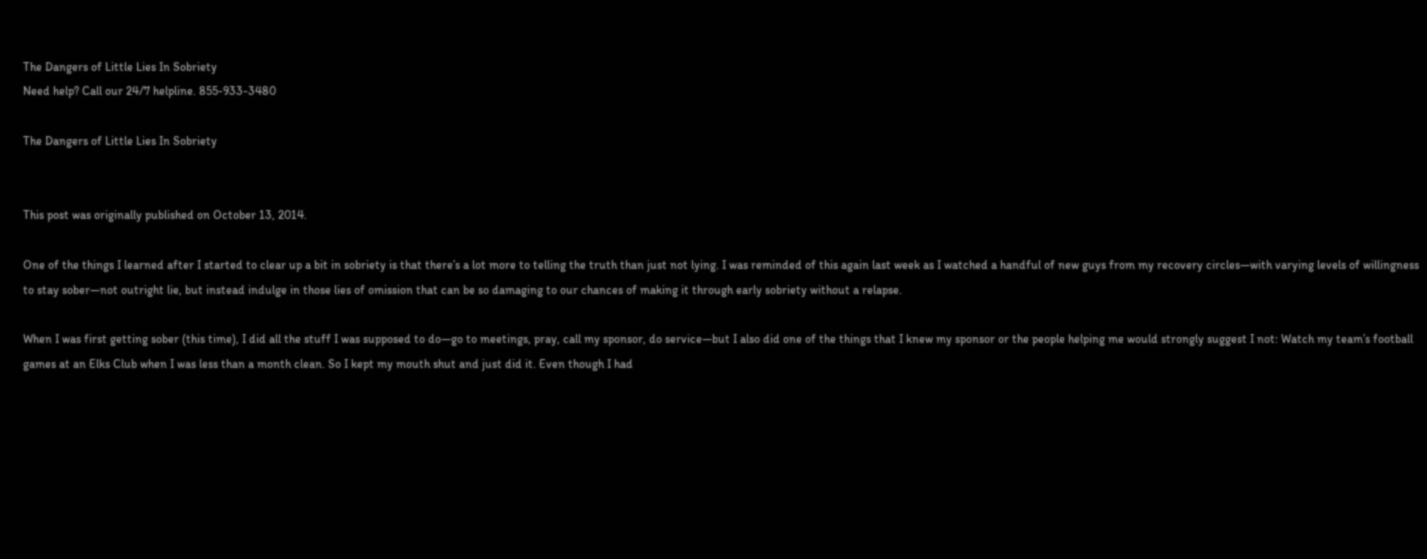The Dangers of Little Lies In Sobriety
Need help? Call our 24/7 helpline. 855-933-3480

The Dangers of Little Lies In Sobriety


This post was originally published on October 13, 2014.

One of the things I learned after I started to clear up a bit in sobriety is that there’s a lot more to telling the truth than just not lying. I was reminded of this again last week as I watched a handful of new guys from my recovery circles—with varying levels of willingness to stay sober—not outright lie, but instead indulge in those lies of omission that can be so damaging to our chances of making it through early sobriety without a relapse.

When I was first getting sober (this time), I did all the stuff I was supposed to do—go to meetings, pray, call my sponsor, do service—but I also did one of the things that I knew my sponsor or the people helping me would strongly suggest I not: Watch my team’s football games at an Elks Club when I was less than a month clean. So I kept my mouth shut and just did it. Even though I had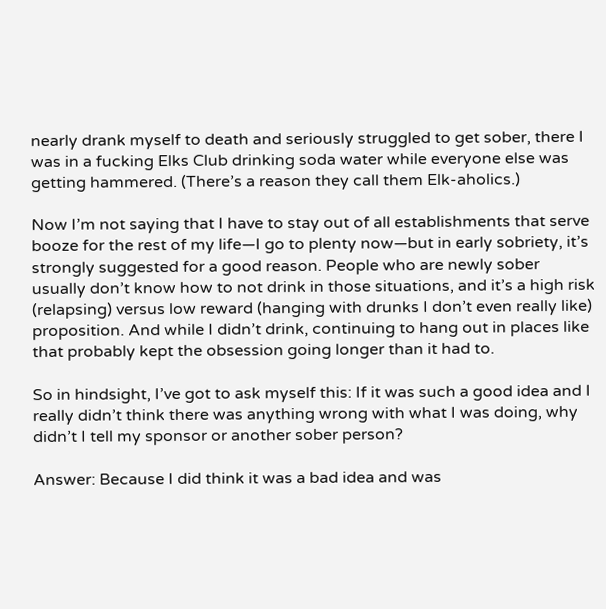nearly drank myself to death and seriously struggled to get sober, there I was in a fucking Elks Club drinking soda water while everyone else was getting hammered. (There’s a reason they call them Elk-aholics.)

Now I’m not saying that I have to stay out of all establishments that serve booze for the rest of my life—I go to plenty now—but in early sobriety, it’s strongly suggested for a good reason. People who are newly sober usually don’t know how to not drink in those situations, and it’s a high risk (relapsing) versus low reward (hanging with drunks I don’t even really like) proposition. And while I didn’t drink, continuing to hang out in places like that probably kept the obsession going longer than it had to.

So in hindsight, I’ve got to ask myself this: If it was such a good idea and I really didn’t think there was anything wrong with what I was doing, why didn’t I tell my sponsor or another sober person?

Answer: Because I did think it was a bad idea and was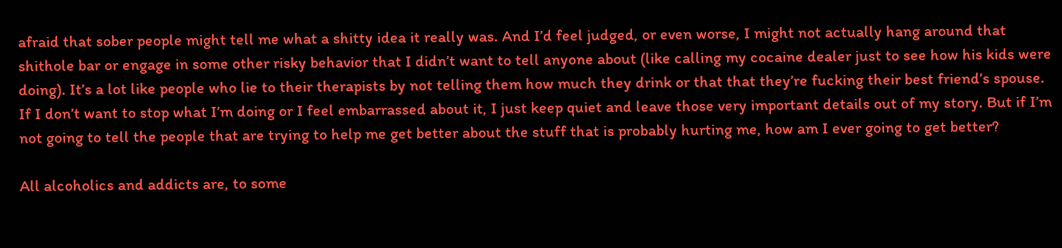afraid that sober people might tell me what a shitty idea it really was. And I’d feel judged, or even worse, I might not actually hang around that shithole bar or engage in some other risky behavior that I didn’t want to tell anyone about (like calling my cocaine dealer just to see how his kids were doing). It’s a lot like people who lie to their therapists by not telling them how much they drink or that that they’re fucking their best friend’s spouse. If I don’t want to stop what I’m doing or I feel embarrassed about it, I just keep quiet and leave those very important details out of my story. But if I’m not going to tell the people that are trying to help me get better about the stuff that is probably hurting me, how am I ever going to get better?

All alcoholics and addicts are, to some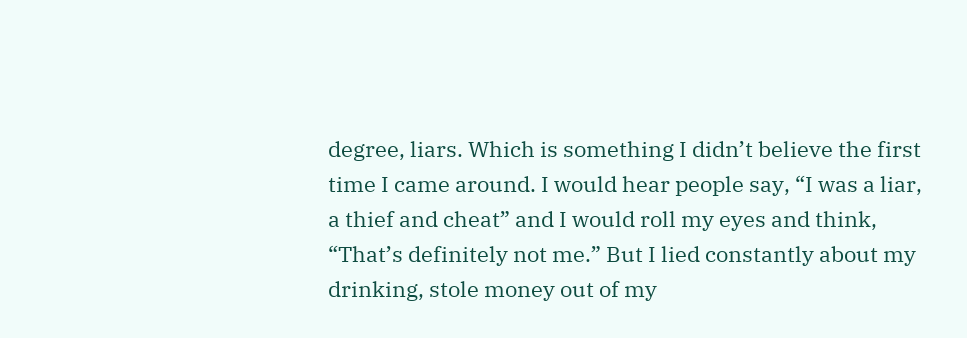degree, liars. Which is something I didn’t believe the first time I came around. I would hear people say, “I was a liar, a thief and cheat” and I would roll my eyes and think, “That’s definitely not me.” But I lied constantly about my drinking, stole money out of my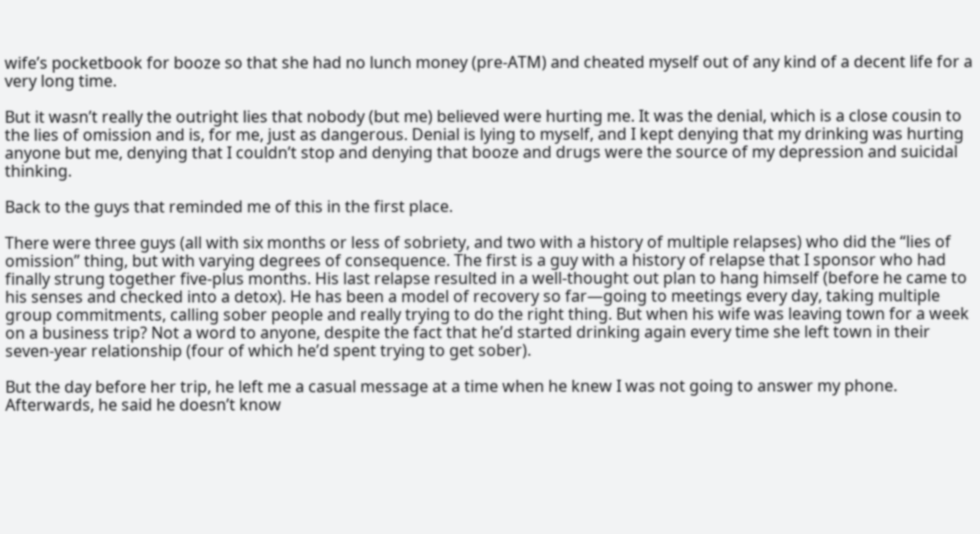wife’s pocketbook for booze so that she had no lunch money (pre-ATM) and cheated myself out of any kind of a decent life for a very long time.

But it wasn’t really the outright lies that nobody (but me) believed were hurting me. It was the denial, which is a close cousin to the lies of omission and is, for me, just as dangerous. Denial is lying to myself, and I kept denying that my drinking was hurting anyone but me, denying that I couldn’t stop and denying that booze and drugs were the source of my depression and suicidal thinking.

Back to the guys that reminded me of this in the first place.

There were three guys (all with six months or less of sobriety, and two with a history of multiple relapses) who did the “lies of omission” thing, but with varying degrees of consequence. The first is a guy with a history of relapse that I sponsor who had finally strung together five-plus months. His last relapse resulted in a well-thought out plan to hang himself (before he came to his senses and checked into a detox). He has been a model of recovery so far—going to meetings every day, taking multiple group commitments, calling sober people and really trying to do the right thing. But when his wife was leaving town for a week on a business trip? Not a word to anyone, despite the fact that he’d started drinking again every time she left town in their seven-year relationship (four of which he’d spent trying to get sober).

But the day before her trip, he left me a casual message at a time when he knew I was not going to answer my phone. Afterwards, he said he doesn’t know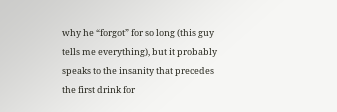why he “forgot” for so long (this guy tells me everything), but it probably speaks to the insanity that precedes the first drink for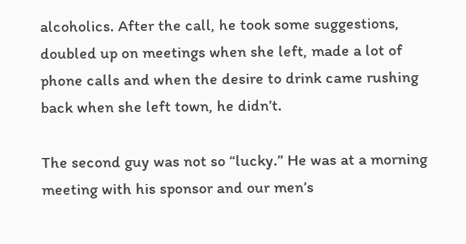alcoholics. After the call, he took some suggestions, doubled up on meetings when she left, made a lot of phone calls and when the desire to drink came rushing back when she left town, he didn’t.

The second guy was not so “lucky.” He was at a morning meeting with his sponsor and our men’s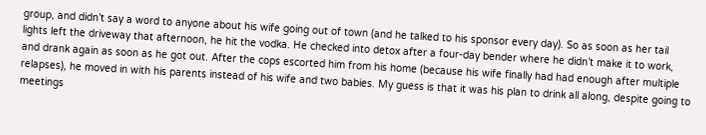group, and didn’t say a word to anyone about his wife going out of town (and he talked to his sponsor every day). So as soon as her tail lights left the driveway that afternoon, he hit the vodka. He checked into detox after a four-day bender where he didn’t make it to work, and drank again as soon as he got out. After the cops escorted him from his home (because his wife finally had had enough after multiple relapses), he moved in with his parents instead of his wife and two babies. My guess is that it was his plan to drink all along, despite going to meetings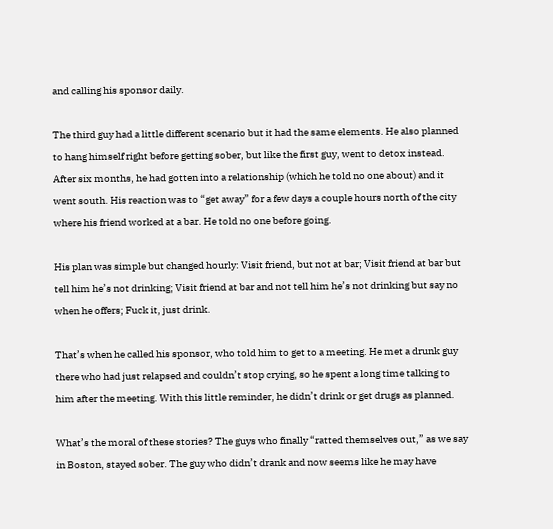and calling his sponsor daily.

The third guy had a little different scenario but it had the same elements. He also planned to hang himself right before getting sober, but like the first guy, went to detox instead. After six months, he had gotten into a relationship (which he told no one about) and it went south. His reaction was to “get away” for a few days a couple hours north of the city where his friend worked at a bar. He told no one before going.

His plan was simple but changed hourly: Visit friend, but not at bar; Visit friend at bar but tell him he’s not drinking; Visit friend at bar and not tell him he’s not drinking but say no when he offers; Fuck it, just drink.

That’s when he called his sponsor, who told him to get to a meeting. He met a drunk guy there who had just relapsed and couldn’t stop crying, so he spent a long time talking to him after the meeting. With this little reminder, he didn’t drink or get drugs as planned.

What’s the moral of these stories? The guys who finally “ratted themselves out,” as we say in Boston, stayed sober. The guy who didn’t drank and now seems like he may have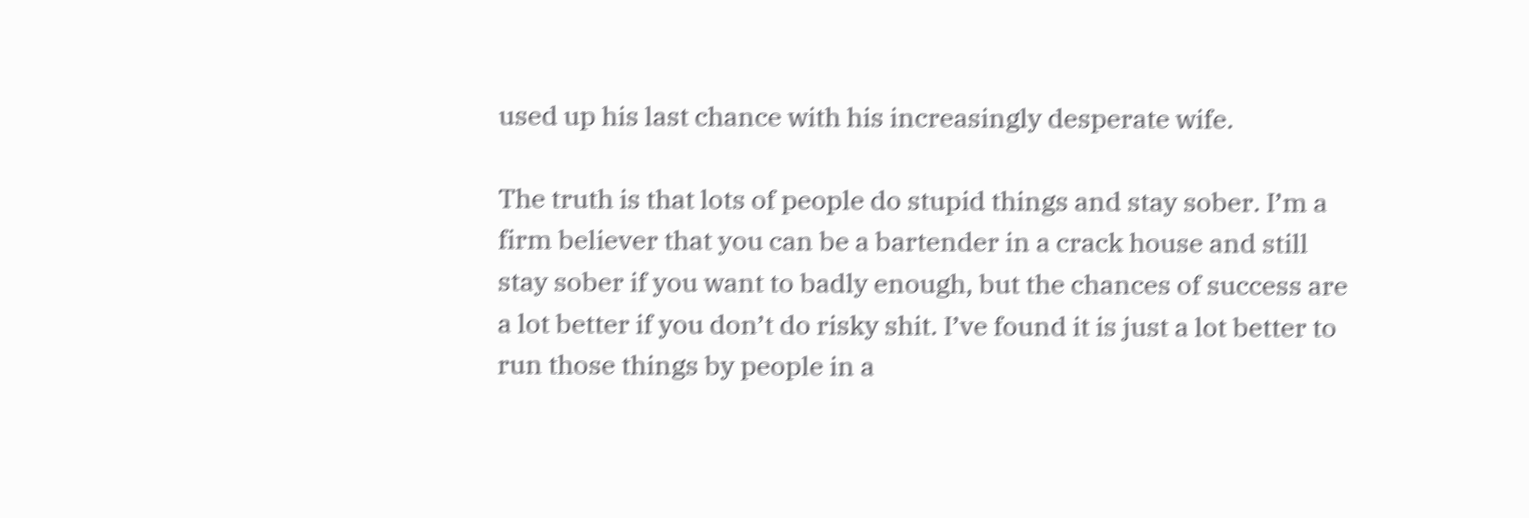used up his last chance with his increasingly desperate wife.

The truth is that lots of people do stupid things and stay sober. I’m a firm believer that you can be a bartender in a crack house and still stay sober if you want to badly enough, but the chances of success are a lot better if you don’t do risky shit. I’ve found it is just a lot better to run those things by people in a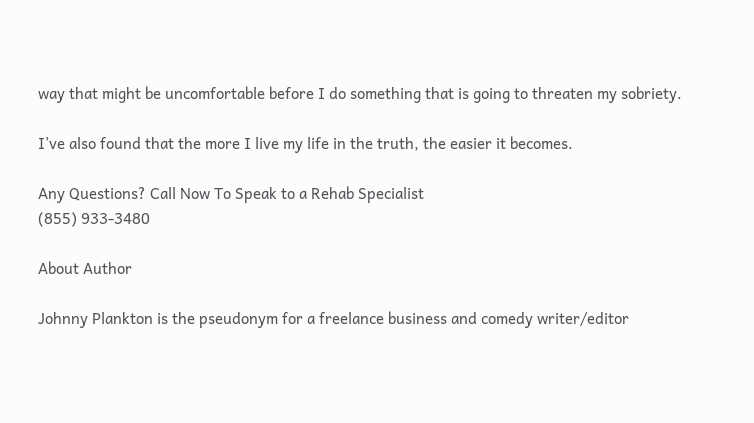way that might be uncomfortable before I do something that is going to threaten my sobriety.

I’ve also found that the more I live my life in the truth, the easier it becomes.

Any Questions? Call Now To Speak to a Rehab Specialist
(855) 933-3480

About Author

Johnny Plankton is the pseudonym for a freelance business and comedy writer/editor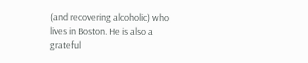(and recovering alcoholic) who lives in Boston. He is also a grateful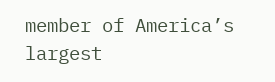member of America’s largest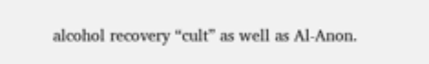alcohol recovery “cult” as well as Al-Anon.